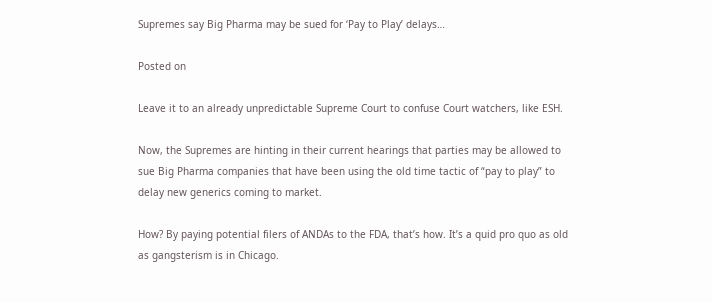Supremes say Big Pharma may be sued for ‘Pay to Play’ delays…

Posted on

Leave it to an already unpredictable Supreme Court to confuse Court watchers, like ESH.

Now, the Supremes are hinting in their current hearings that parties may be allowed to sue Big Pharma companies that have been using the old time tactic of “pay to play” to delay new generics coming to market.

How? By paying potential filers of ANDAs to the FDA, that’s how. It’s a quid pro quo as old as gangsterism is in Chicago.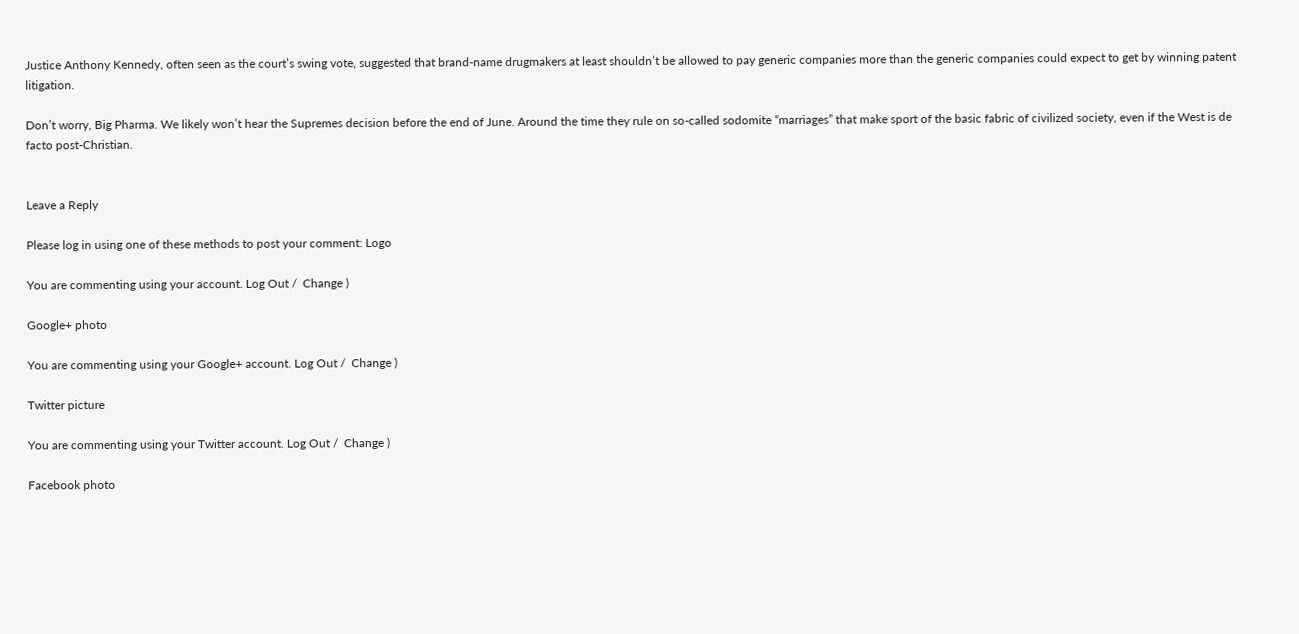Justice Anthony Kennedy, often seen as the court’s swing vote, suggested that brand-name drugmakers at least shouldn’t be allowed to pay generic companies more than the generic companies could expect to get by winning patent litigation.

Don’t worry, Big Pharma. We likely won’t hear the Supremes decision before the end of June. Around the time they rule on so-called sodomite “marriages” that make sport of the basic fabric of civilized society, even if the West is de facto post-Christian.


Leave a Reply

Please log in using one of these methods to post your comment: Logo

You are commenting using your account. Log Out /  Change )

Google+ photo

You are commenting using your Google+ account. Log Out /  Change )

Twitter picture

You are commenting using your Twitter account. Log Out /  Change )

Facebook photo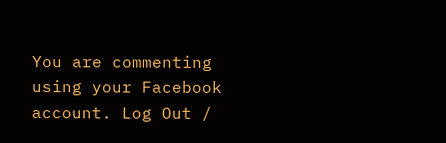You are commenting using your Facebook account. Log Out /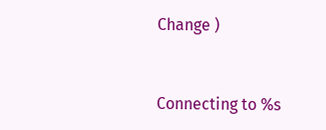Change )


Connecting to %s